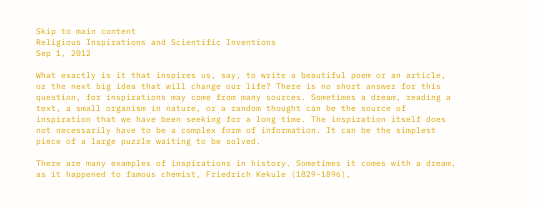Skip to main content
Religious Inspirations and Scientific Inventions
Sep 1, 2012

What exactly is it that inspires us, say, to write a beautiful poem or an article, or the next big idea that will change our life? There is no short answer for this question, for inspirations may come from many sources. Sometimes a dream, reading a text, a small organism in nature, or a random thought can be the source of inspiration that we have been seeking for a long time. The inspiration itself does not necessarily have to be a complex form of information. It can be the simplest piece of a large puzzle waiting to be solved.

There are many examples of inspirations in history. Sometimes it comes with a dream, as it happened to famous chemist, Friedrich Kekule (1829-1896),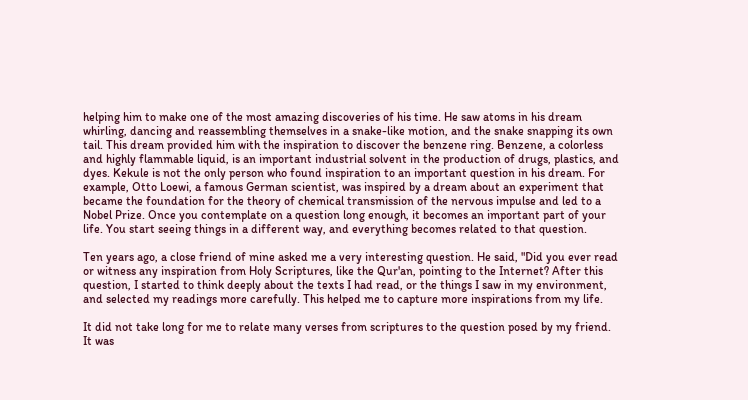helping him to make one of the most amazing discoveries of his time. He saw atoms in his dream whirling, dancing and reassembling themselves in a snake-like motion, and the snake snapping its own tail. This dream provided him with the inspiration to discover the benzene ring. Benzene, a colorless and highly flammable liquid, is an important industrial solvent in the production of drugs, plastics, and dyes. Kekule is not the only person who found inspiration to an important question in his dream. For example, Otto Loewi, a famous German scientist, was inspired by a dream about an experiment that became the foundation for the theory of chemical transmission of the nervous impulse and led to a Nobel Prize. Once you contemplate on a question long enough, it becomes an important part of your life. You start seeing things in a different way, and everything becomes related to that question.

Ten years ago, a close friend of mine asked me a very interesting question. He said, "Did you ever read or witness any inspiration from Holy Scriptures, like the Qur'an, pointing to the Internet? After this question, I started to think deeply about the texts I had read, or the things I saw in my environment, and selected my readings more carefully. This helped me to capture more inspirations from my life.

It did not take long for me to relate many verses from scriptures to the question posed by my friend. It was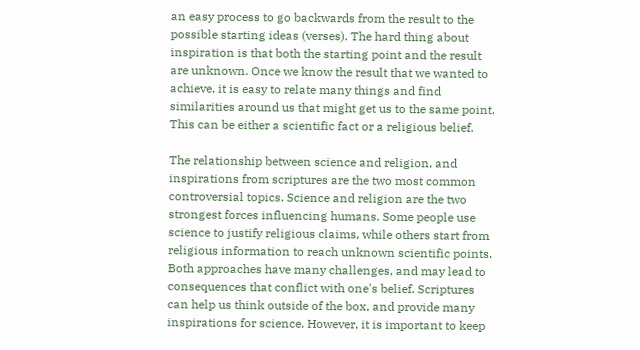an easy process to go backwards from the result to the possible starting ideas (verses). The hard thing about inspiration is that both the starting point and the result are unknown. Once we know the result that we wanted to achieve, it is easy to relate many things and find similarities around us that might get us to the same point. This can be either a scientific fact or a religious belief.

The relationship between science and religion, and inspirations from scriptures are the two most common controversial topics. Science and religion are the two strongest forces influencing humans. Some people use science to justify religious claims, while others start from religious information to reach unknown scientific points. Both approaches have many challenges, and may lead to consequences that conflict with one's belief. Scriptures can help us think outside of the box, and provide many inspirations for science. However, it is important to keep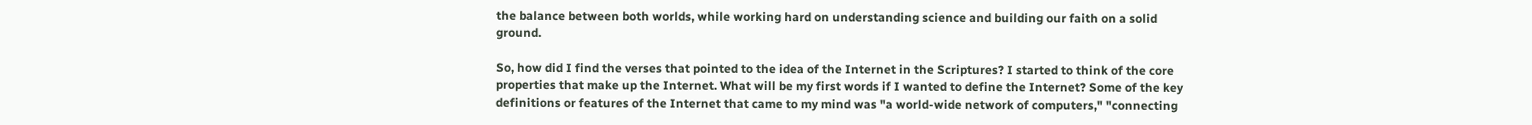the balance between both worlds, while working hard on understanding science and building our faith on a solid ground.

So, how did I find the verses that pointed to the idea of the Internet in the Scriptures? I started to think of the core properties that make up the Internet. What will be my first words if I wanted to define the Internet? Some of the key definitions or features of the Internet that came to my mind was "a world-wide network of computers," "connecting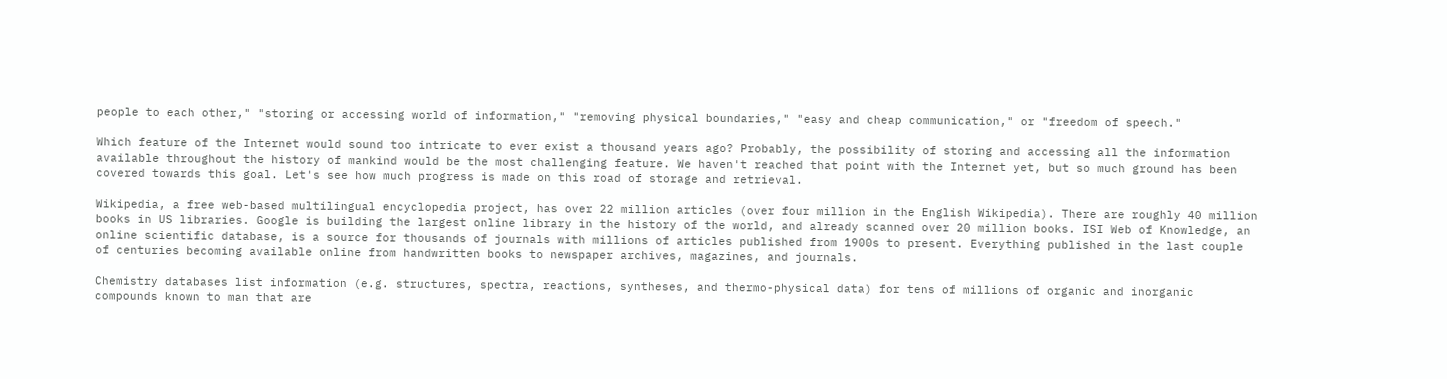people to each other," "storing or accessing world of information," "removing physical boundaries," "easy and cheap communication," or "freedom of speech."

Which feature of the Internet would sound too intricate to ever exist a thousand years ago? Probably, the possibility of storing and accessing all the information available throughout the history of mankind would be the most challenging feature. We haven't reached that point with the Internet yet, but so much ground has been covered towards this goal. Let's see how much progress is made on this road of storage and retrieval.

Wikipedia, a free web-based multilingual encyclopedia project, has over 22 million articles (over four million in the English Wikipedia). There are roughly 40 million books in US libraries. Google is building the largest online library in the history of the world, and already scanned over 20 million books. ISI Web of Knowledge, an online scientific database, is a source for thousands of journals with millions of articles published from 1900s to present. Everything published in the last couple of centuries becoming available online from handwritten books to newspaper archives, magazines, and journals.

Chemistry databases list information (e.g. structures, spectra, reactions, syntheses, and thermo-physical data) for tens of millions of organic and inorganic compounds known to man that are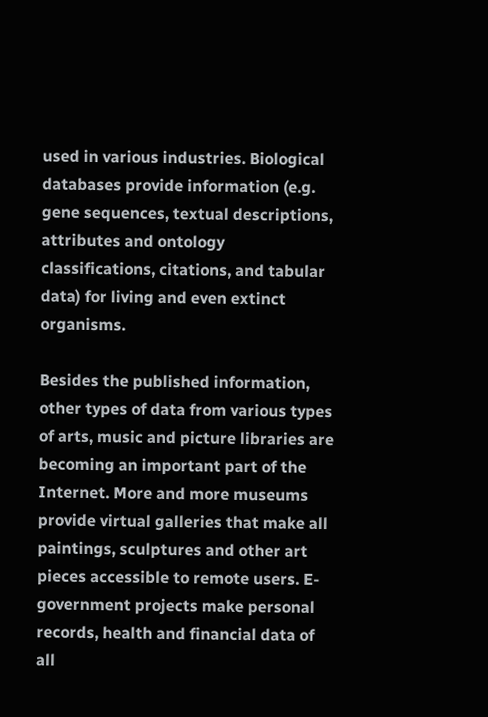used in various industries. Biological databases provide information (e.g. gene sequences, textual descriptions, attributes and ontology classifications, citations, and tabular data) for living and even extinct organisms.

Besides the published information, other types of data from various types of arts, music and picture libraries are becoming an important part of the Internet. More and more museums provide virtual galleries that make all paintings, sculptures and other art pieces accessible to remote users. E-government projects make personal records, health and financial data of all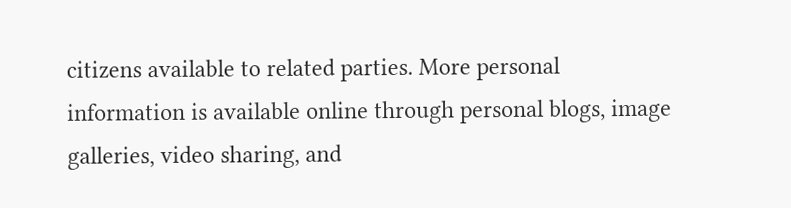citizens available to related parties. More personal information is available online through personal blogs, image galleries, video sharing, and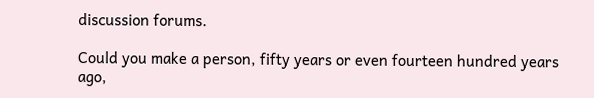discussion forums.

Could you make a person, fifty years or even fourteen hundred years ago,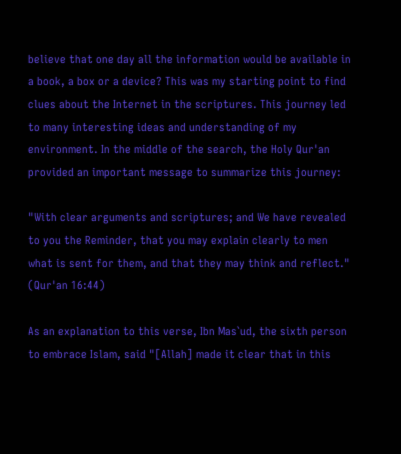believe that one day all the information would be available in a book, a box or a device? This was my starting point to find clues about the Internet in the scriptures. This journey led to many interesting ideas and understanding of my environment. In the middle of the search, the Holy Qur'an provided an important message to summarize this journey:

"With clear arguments and scriptures; and We have revealed to you the Reminder, that you may explain clearly to men what is sent for them, and that they may think and reflect." (Qur'an 16:44)

As an explanation to this verse, Ibn Mas`ud, the sixth person to embrace Islam, said "[Allah] made it clear that in this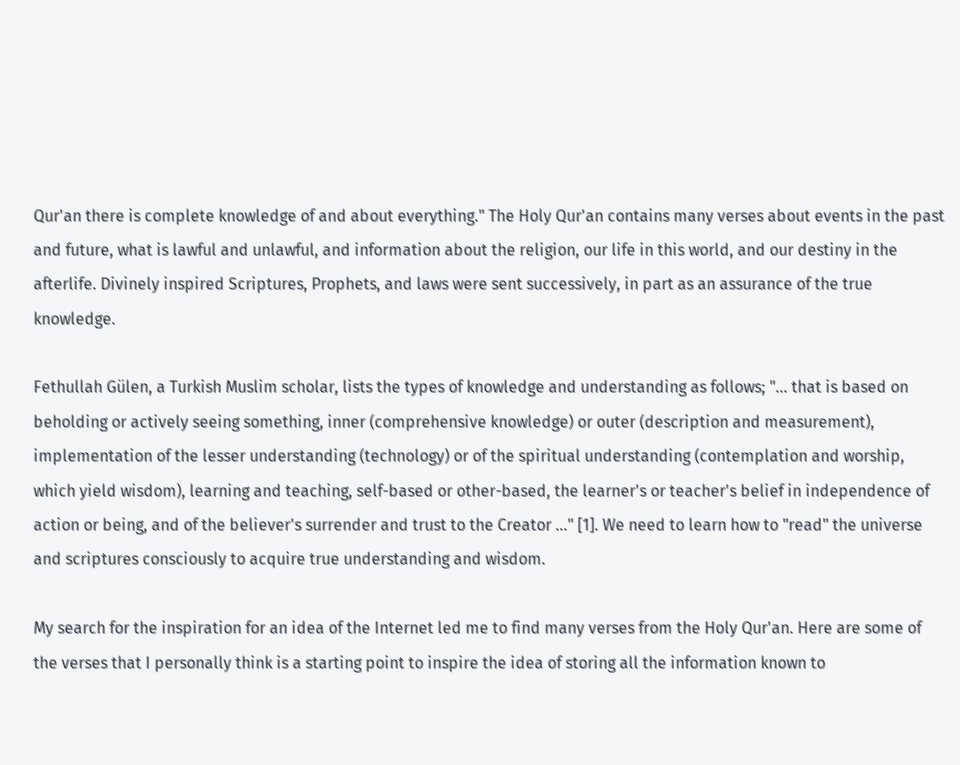Qur'an there is complete knowledge of and about everything." The Holy Qur'an contains many verses about events in the past and future, what is lawful and unlawful, and information about the religion, our life in this world, and our destiny in the afterlife. Divinely inspired Scriptures, Prophets, and laws were sent successively, in part as an assurance of the true knowledge.

Fethullah Gülen, a Turkish Muslim scholar, lists the types of knowledge and understanding as follows; "... that is based on beholding or actively seeing something, inner (comprehensive knowledge) or outer (description and measurement), implementation of the lesser understanding (technology) or of the spiritual understanding (contemplation and worship, which yield wisdom), learning and teaching, self-based or other-based, the learner's or teacher's belief in independence of action or being, and of the believer's surrender and trust to the Creator ..." [1]. We need to learn how to "read" the universe and scriptures consciously to acquire true understanding and wisdom.

My search for the inspiration for an idea of the Internet led me to find many verses from the Holy Qur'an. Here are some of the verses that I personally think is a starting point to inspire the idea of storing all the information known to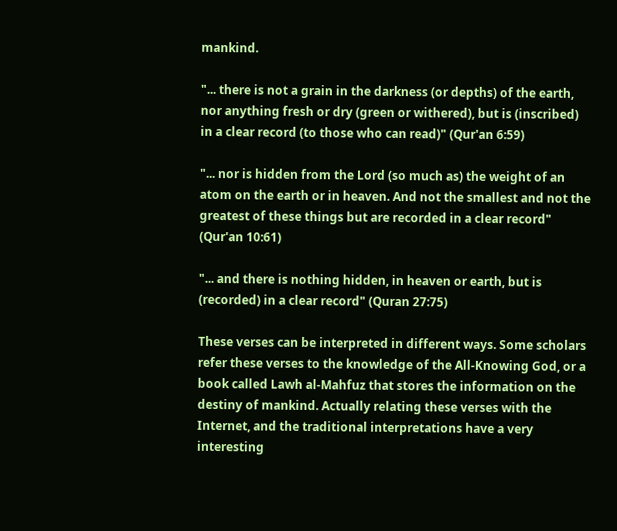mankind.

"... there is not a grain in the darkness (or depths) of the earth, nor anything fresh or dry (green or withered), but is (inscribed) in a clear record (to those who can read)" (Qur'an 6:59)

"... nor is hidden from the Lord (so much as) the weight of an atom on the earth or in heaven. And not the smallest and not the greatest of these things but are recorded in a clear record" (Qur'an 10:61)

"... and there is nothing hidden, in heaven or earth, but is (recorded) in a clear record" (Quran 27:75)

These verses can be interpreted in different ways. Some scholars refer these verses to the knowledge of the All-Knowing God, or a book called Lawh al-Mahfuz that stores the information on the destiny of mankind. Actually relating these verses with the Internet, and the traditional interpretations have a very interesting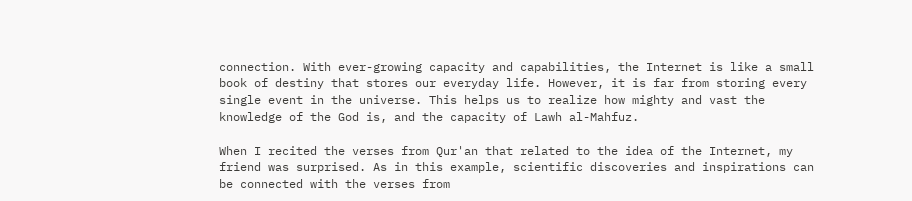connection. With ever-growing capacity and capabilities, the Internet is like a small book of destiny that stores our everyday life. However, it is far from storing every single event in the universe. This helps us to realize how mighty and vast the knowledge of the God is, and the capacity of Lawh al-Mahfuz.

When I recited the verses from Qur'an that related to the idea of the Internet, my friend was surprised. As in this example, scientific discoveries and inspirations can be connected with the verses from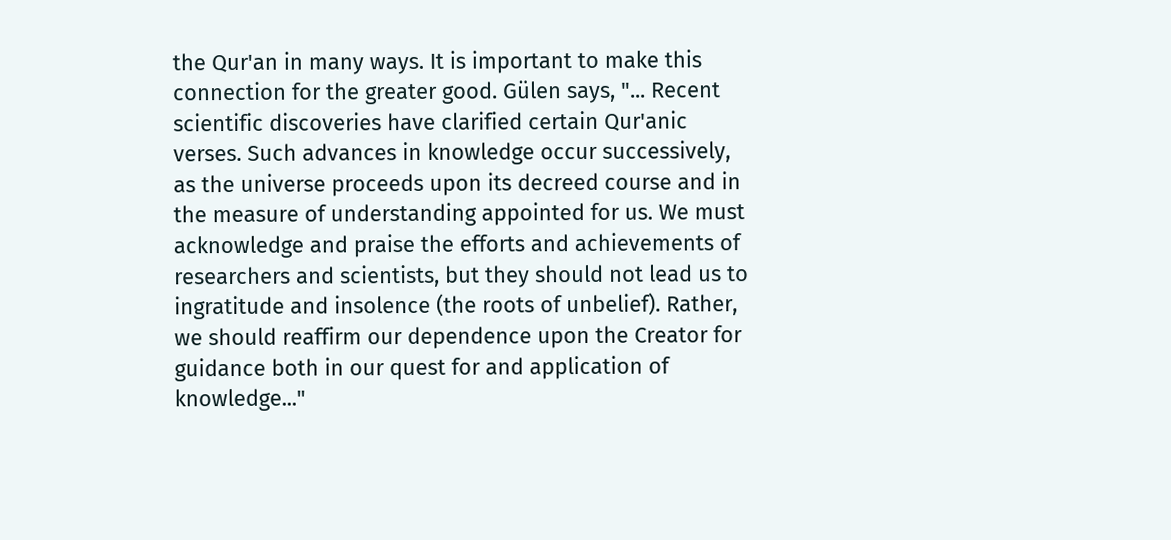the Qur'an in many ways. It is important to make this connection for the greater good. Gülen says, "... Recent scientific discoveries have clarified certain Qur'anic verses. Such advances in knowledge occur successively, as the universe proceeds upon its decreed course and in the measure of understanding appointed for us. We must acknowledge and praise the efforts and achievements of researchers and scientists, but they should not lead us to ingratitude and insolence (the roots of unbelief). Rather, we should reaffirm our dependence upon the Creator for guidance both in our quest for and application of knowledge..."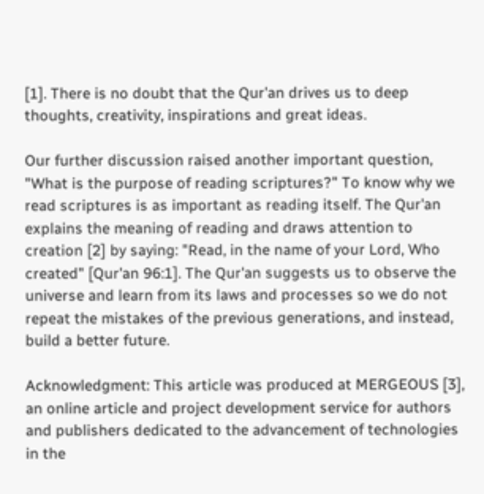[1]. There is no doubt that the Qur'an drives us to deep thoughts, creativity, inspirations and great ideas.

Our further discussion raised another important question, "What is the purpose of reading scriptures?" To know why we read scriptures is as important as reading itself. The Qur'an explains the meaning of reading and draws attention to creation [2] by saying: "Read, in the name of your Lord, Who created" [Qur'an 96:1]. The Qur'an suggests us to observe the universe and learn from its laws and processes so we do not repeat the mistakes of the previous generations, and instead, build a better future.

Acknowledgment: This article was produced at MERGEOUS [3], an online article and project development service for authors and publishers dedicated to the advancement of technologies in the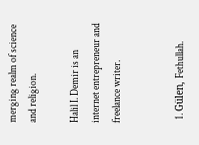merging realm of science and religion.

Halil I. Demir is an internet entrepreneur and freelance writer.


  1. Gülen, Fethullah.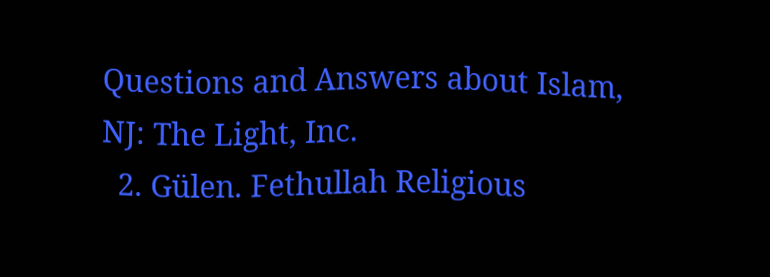Questions and Answers about Islam, NJ: The Light, Inc.
  2. Gülen. Fethullah Religious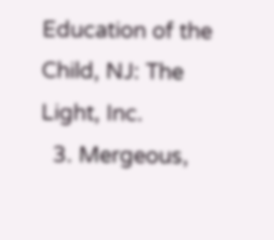Education of the Child, NJ: The Light, Inc.
  3. Mergeous,